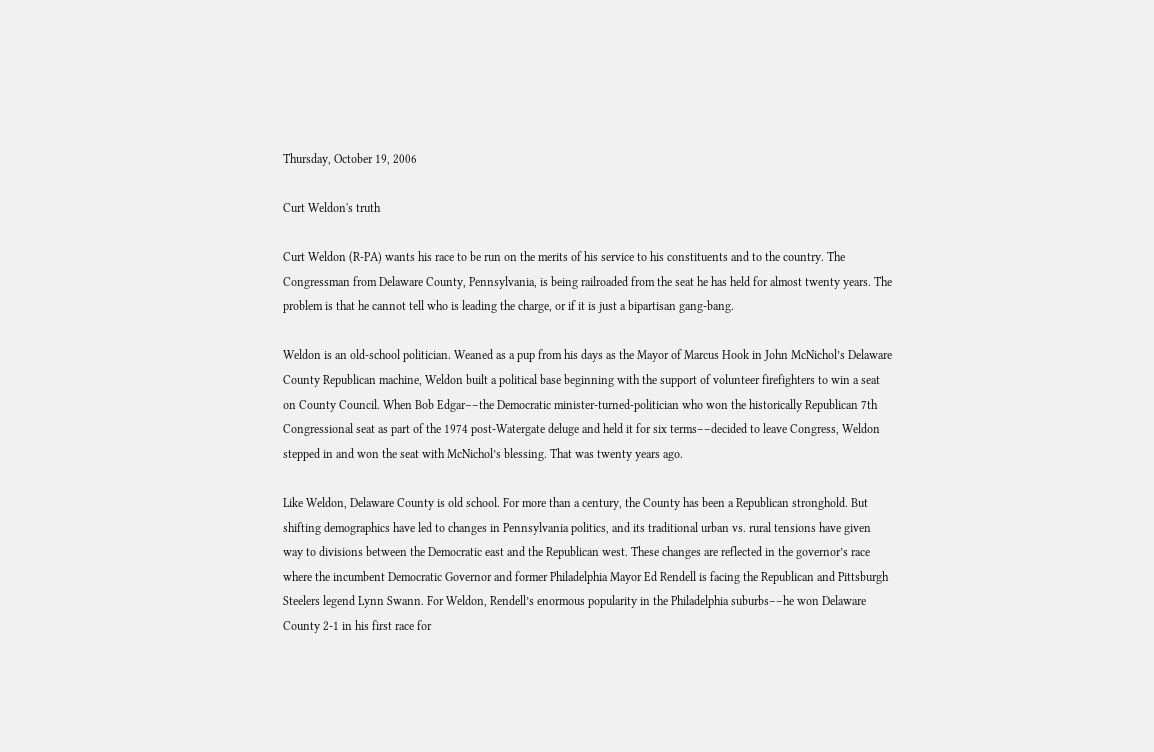Thursday, October 19, 2006

Curt Weldon's truth

Curt Weldon (R-PA) wants his race to be run on the merits of his service to his constituents and to the country. The Congressman from Delaware County, Pennsylvania, is being railroaded from the seat he has held for almost twenty years. The problem is that he cannot tell who is leading the charge, or if it is just a bipartisan gang-bang.

Weldon is an old-school politician. Weaned as a pup from his days as the Mayor of Marcus Hook in John McNichol’s Delaware County Republican machine, Weldon built a political base beginning with the support of volunteer firefighters to win a seat on County Council. When Bob Edgar––the Democratic minister-turned-politician who won the historically Republican 7th Congressional seat as part of the 1974 post-Watergate deluge and held it for six terms––decided to leave Congress, Weldon stepped in and won the seat with McNichol’s blessing. That was twenty years ago.

Like Weldon, Delaware County is old school. For more than a century, the County has been a Republican stronghold. But shifting demographics have led to changes in Pennsylvania politics, and its traditional urban vs. rural tensions have given way to divisions between the Democratic east and the Republican west. These changes are reflected in the governor’s race where the incumbent Democratic Governor and former Philadelphia Mayor Ed Rendell is facing the Republican and Pittsburgh Steelers legend Lynn Swann. For Weldon, Rendell’s enormous popularity in the Philadelphia suburbs––he won Delaware County 2-1 in his first race for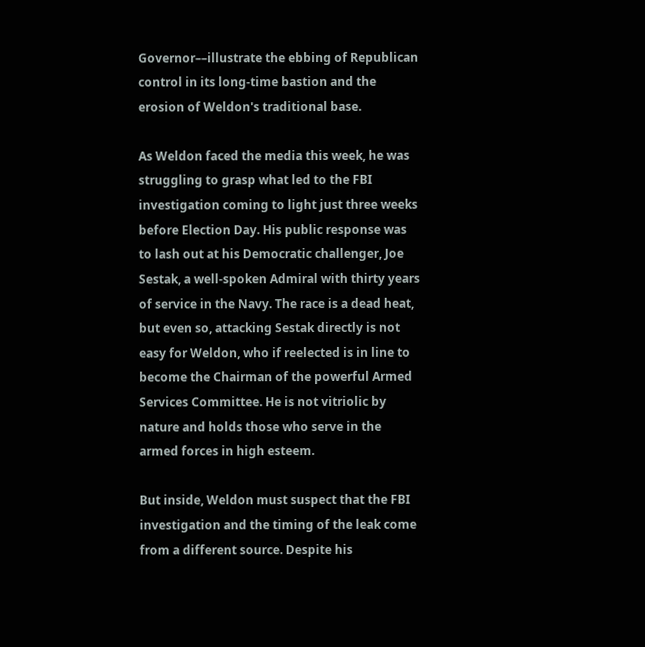Governor––illustrate the ebbing of Republican control in its long-time bastion and the erosion of Weldon's traditional base.

As Weldon faced the media this week, he was struggling to grasp what led to the FBI investigation coming to light just three weeks before Election Day. His public response was to lash out at his Democratic challenger, Joe Sestak, a well-spoken Admiral with thirty years of service in the Navy. The race is a dead heat, but even so, attacking Sestak directly is not easy for Weldon, who if reelected is in line to become the Chairman of the powerful Armed Services Committee. He is not vitriolic by nature and holds those who serve in the armed forces in high esteem.

But inside, Weldon must suspect that the FBI investigation and the timing of the leak come from a different source. Despite his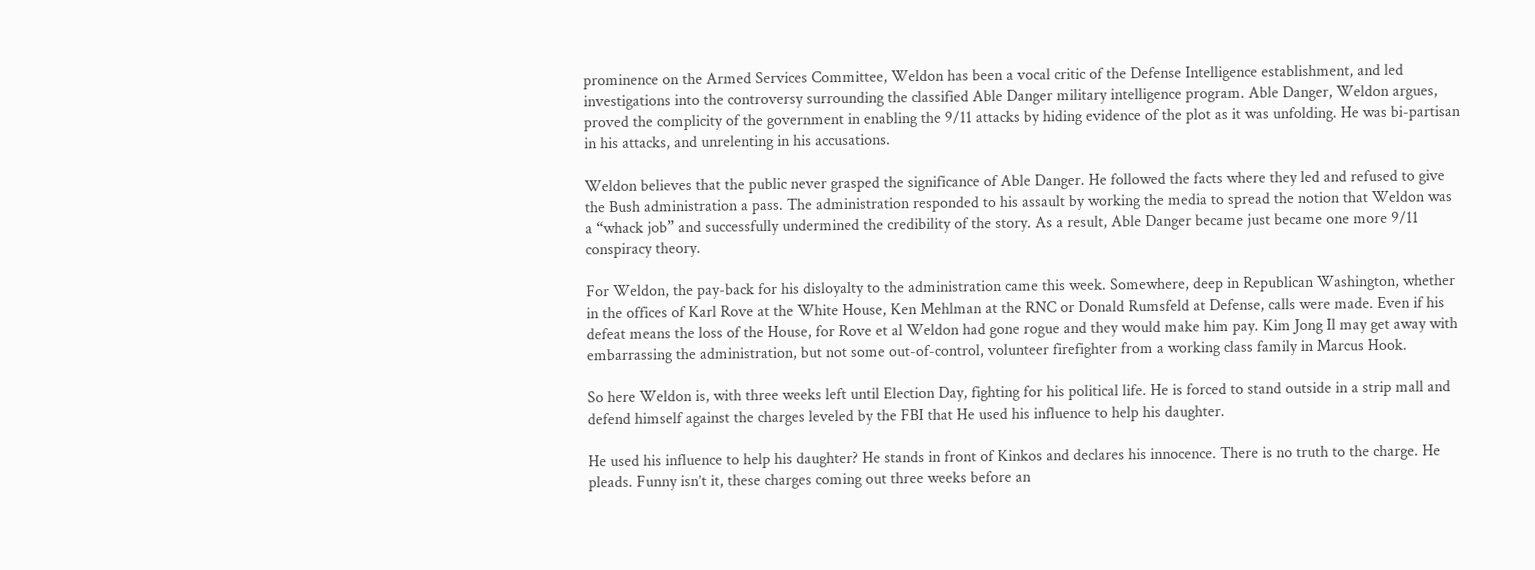prominence on the Armed Services Committee, Weldon has been a vocal critic of the Defense Intelligence establishment, and led investigations into the controversy surrounding the classified Able Danger military intelligence program. Able Danger, Weldon argues, proved the complicity of the government in enabling the 9/11 attacks by hiding evidence of the plot as it was unfolding. He was bi-partisan in his attacks, and unrelenting in his accusations.

Weldon believes that the public never grasped the significance of Able Danger. He followed the facts where they led and refused to give the Bush administration a pass. The administration responded to his assault by working the media to spread the notion that Weldon was a “whack job” and successfully undermined the credibility of the story. As a result, Able Danger became just became one more 9/11 conspiracy theory.

For Weldon, the pay-back for his disloyalty to the administration came this week. Somewhere, deep in Republican Washington, whether in the offices of Karl Rove at the White House, Ken Mehlman at the RNC or Donald Rumsfeld at Defense, calls were made. Even if his defeat means the loss of the House, for Rove et al Weldon had gone rogue and they would make him pay. Kim Jong Il may get away with embarrassing the administration, but not some out-of-control, volunteer firefighter from a working class family in Marcus Hook.

So here Weldon is, with three weeks left until Election Day, fighting for his political life. He is forced to stand outside in a strip mall and defend himself against the charges leveled by the FBI that He used his influence to help his daughter.

He used his influence to help his daughter? He stands in front of Kinkos and declares his innocence. There is no truth to the charge. He pleads. Funny isn’t it, these charges coming out three weeks before an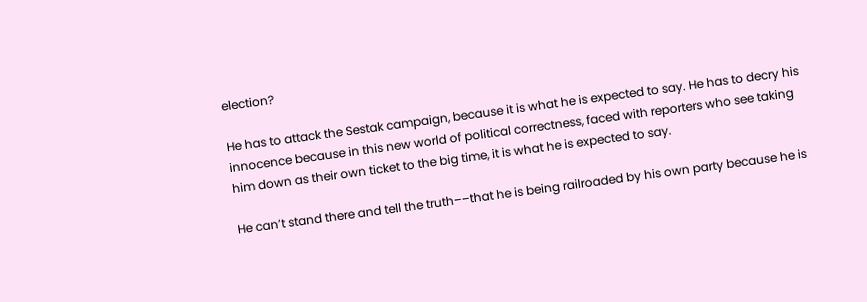election?

He has to attack the Sestak campaign, because it is what he is expected to say. He has to decry his innocence because in this new world of political correctness, faced with reporters who see taking him down as their own ticket to the big time, it is what he is expected to say.

He can’t stand there and tell the truth––that he is being railroaded by his own party because he is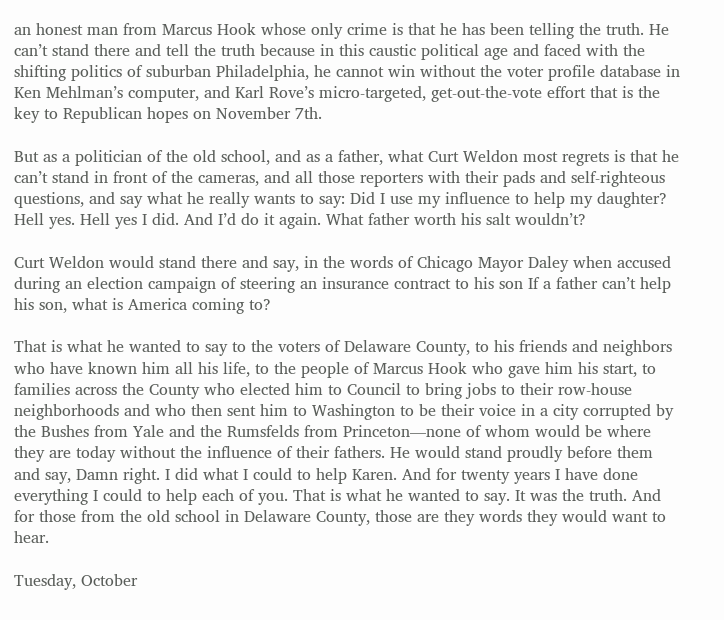an honest man from Marcus Hook whose only crime is that he has been telling the truth. He can’t stand there and tell the truth because in this caustic political age and faced with the shifting politics of suburban Philadelphia, he cannot win without the voter profile database in Ken Mehlman’s computer, and Karl Rove’s micro-targeted, get-out-the-vote effort that is the key to Republican hopes on November 7th.

But as a politician of the old school, and as a father, what Curt Weldon most regrets is that he can’t stand in front of the cameras, and all those reporters with their pads and self-righteous questions, and say what he really wants to say: Did I use my influence to help my daughter? Hell yes. Hell yes I did. And I’d do it again. What father worth his salt wouldn’t?

Curt Weldon would stand there and say, in the words of Chicago Mayor Daley when accused during an election campaign of steering an insurance contract to his son If a father can’t help his son, what is America coming to?

That is what he wanted to say to the voters of Delaware County, to his friends and neighbors who have known him all his life, to the people of Marcus Hook who gave him his start, to families across the County who elected him to Council to bring jobs to their row-house neighborhoods and who then sent him to Washington to be their voice in a city corrupted by the Bushes from Yale and the Rumsfelds from Princeton––none of whom would be where they are today without the influence of their fathers. He would stand proudly before them and say, Damn right. I did what I could to help Karen. And for twenty years I have done everything I could to help each of you. That is what he wanted to say. It was the truth. And for those from the old school in Delaware County, those are they words they would want to hear.

Tuesday, October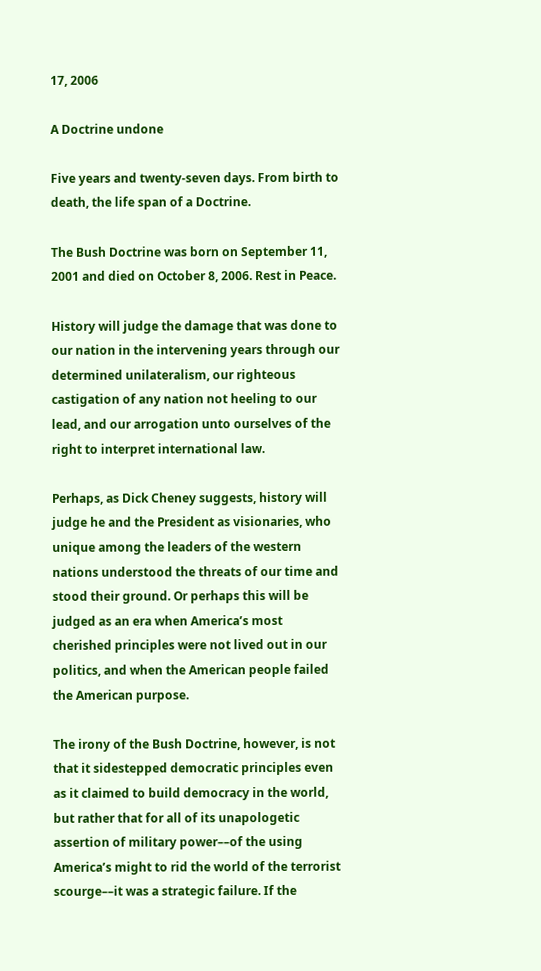17, 2006

A Doctrine undone

Five years and twenty-seven days. From birth to death, the life span of a Doctrine.

The Bush Doctrine was born on September 11, 2001 and died on October 8, 2006. Rest in Peace.

History will judge the damage that was done to our nation in the intervening years through our determined unilateralism, our righteous castigation of any nation not heeling to our lead, and our arrogation unto ourselves of the right to interpret international law.

Perhaps, as Dick Cheney suggests, history will judge he and the President as visionaries, who unique among the leaders of the western nations understood the threats of our time and stood their ground. Or perhaps this will be judged as an era when America’s most cherished principles were not lived out in our politics, and when the American people failed the American purpose.

The irony of the Bush Doctrine, however, is not that it sidestepped democratic principles even as it claimed to build democracy in the world, but rather that for all of its unapologetic assertion of military power––of the using America’s might to rid the world of the terrorist scourge––it was a strategic failure. If the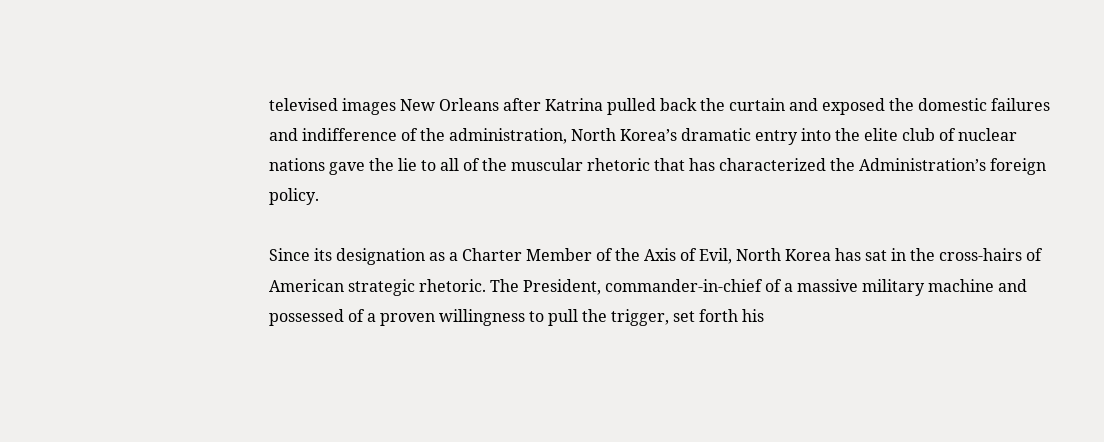televised images New Orleans after Katrina pulled back the curtain and exposed the domestic failures and indifference of the administration, North Korea’s dramatic entry into the elite club of nuclear nations gave the lie to all of the muscular rhetoric that has characterized the Administration’s foreign policy.

Since its designation as a Charter Member of the Axis of Evil, North Korea has sat in the cross-hairs of American strategic rhetoric. The President, commander-in-chief of a massive military machine and possessed of a proven willingness to pull the trigger, set forth his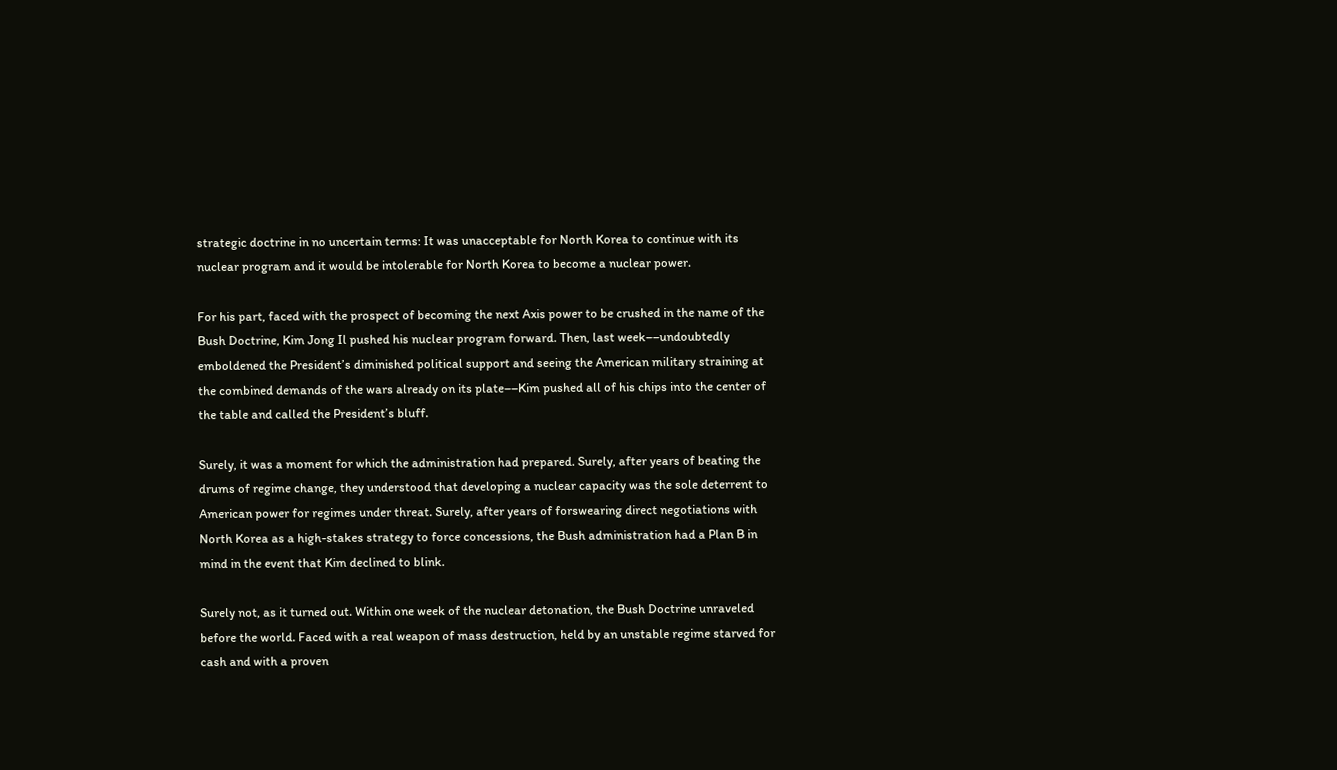strategic doctrine in no uncertain terms: It was unacceptable for North Korea to continue with its nuclear program and it would be intolerable for North Korea to become a nuclear power.

For his part, faced with the prospect of becoming the next Axis power to be crushed in the name of the Bush Doctrine, Kim Jong Il pushed his nuclear program forward. Then, last week––undoubtedly emboldened the President’s diminished political support and seeing the American military straining at the combined demands of the wars already on its plate––Kim pushed all of his chips into the center of the table and called the President’s bluff.

Surely, it was a moment for which the administration had prepared. Surely, after years of beating the drums of regime change, they understood that developing a nuclear capacity was the sole deterrent to American power for regimes under threat. Surely, after years of forswearing direct negotiations with North Korea as a high-stakes strategy to force concessions, the Bush administration had a Plan B in mind in the event that Kim declined to blink.

Surely not, as it turned out. Within one week of the nuclear detonation, the Bush Doctrine unraveled before the world. Faced with a real weapon of mass destruction, held by an unstable regime starved for cash and with a proven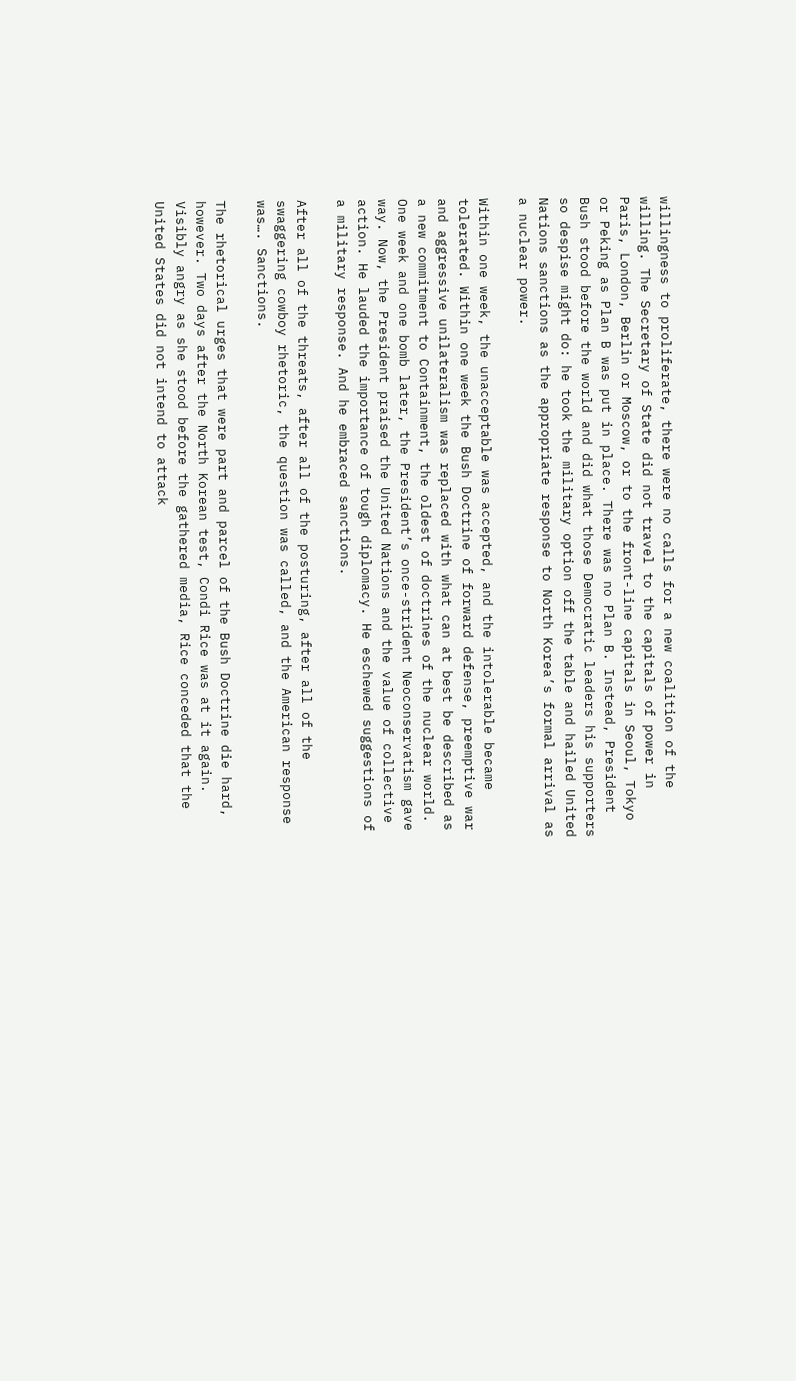willingness to proliferate, there were no calls for a new coalition of the willing. The Secretary of State did not travel to the capitals of power in Paris, London, Berlin or Moscow, or to the front-line capitals in Seoul, Tokyo or Peking as Plan B was put in place. There was no Plan B. Instead, President Bush stood before the world and did what those Democratic leaders his supporters so despise might do: he took the military option off the table and hailed United Nations sanctions as the appropriate response to North Korea’s formal arrival as a nuclear power.

Within one week, the unacceptable was accepted, and the intolerable became tolerated. Within one week the Bush Doctrine of forward defense, preemptive war and aggressive unilateralism was replaced with what can at best be described as a new commitment to Containment, the oldest of doctrines of the nuclear world. One week and one bomb later, the President’s once-strident Neoconservatism gave way. Now, the President praised the United Nations and the value of collective action. He lauded the importance of tough diplomacy. He eschewed suggestions of a military response. And he embraced sanctions.

After all of the threats, after all of the posturing, after all of the swaggering cowboy rhetoric, the question was called, and the American response was…. Sanctions.

The rhetorical urges that were part and parcel of the Bush Doctrine die hard, however. Two days after the North Korean test, Condi Rice was at it again. Visibly angry as she stood before the gathered media, Rice conceded that the United States did not intend to attack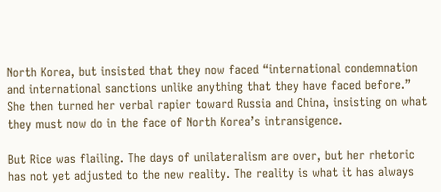North Korea, but insisted that they now faced “international condemnation and international sanctions unlike anything that they have faced before.” She then turned her verbal rapier toward Russia and China, insisting on what they must now do in the face of North Korea’s intransigence.

But Rice was flailing. The days of unilateralism are over, but her rhetoric has not yet adjusted to the new reality. The reality is what it has always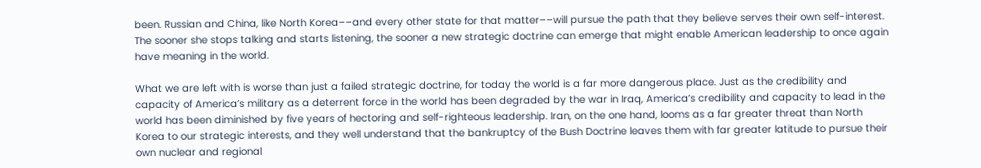been. Russian and China, like North Korea––and every other state for that matter––will pursue the path that they believe serves their own self-interest. The sooner she stops talking and starts listening, the sooner a new strategic doctrine can emerge that might enable American leadership to once again have meaning in the world.

What we are left with is worse than just a failed strategic doctrine, for today the world is a far more dangerous place. Just as the credibility and capacity of America’s military as a deterrent force in the world has been degraded by the war in Iraq, America’s credibility and capacity to lead in the world has been diminished by five years of hectoring and self-righteous leadership. Iran, on the one hand, looms as a far greater threat than North Korea to our strategic interests, and they well understand that the bankruptcy of the Bush Doctrine leaves them with far greater latitude to pursue their own nuclear and regional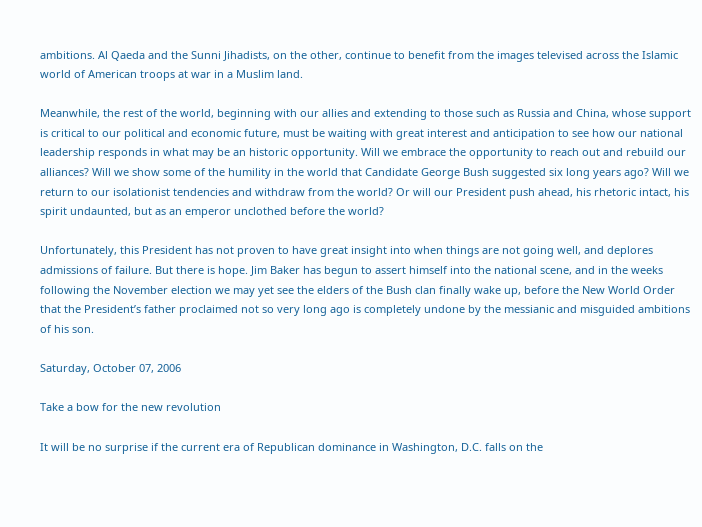ambitions. Al Qaeda and the Sunni Jihadists, on the other, continue to benefit from the images televised across the Islamic world of American troops at war in a Muslim land.

Meanwhile, the rest of the world, beginning with our allies and extending to those such as Russia and China, whose support is critical to our political and economic future, must be waiting with great interest and anticipation to see how our national leadership responds in what may be an historic opportunity. Will we embrace the opportunity to reach out and rebuild our alliances? Will we show some of the humility in the world that Candidate George Bush suggested six long years ago? Will we return to our isolationist tendencies and withdraw from the world? Or will our President push ahead, his rhetoric intact, his spirit undaunted, but as an emperor unclothed before the world?

Unfortunately, this President has not proven to have great insight into when things are not going well, and deplores admissions of failure. But there is hope. Jim Baker has begun to assert himself into the national scene, and in the weeks following the November election we may yet see the elders of the Bush clan finally wake up, before the New World Order that the President’s father proclaimed not so very long ago is completely undone by the messianic and misguided ambitions of his son.

Saturday, October 07, 2006

Take a bow for the new revolution

It will be no surprise if the current era of Republican dominance in Washington, D.C. falls on the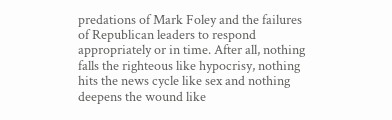predations of Mark Foley and the failures of Republican leaders to respond appropriately or in time. After all, nothing falls the righteous like hypocrisy, nothing hits the news cycle like sex and nothing deepens the wound like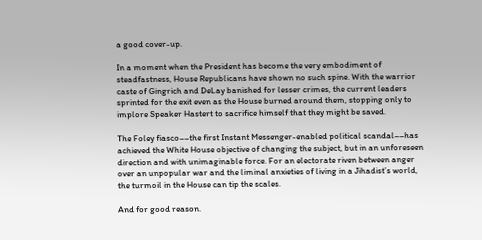a good cover-up.

In a moment when the President has become the very embodiment of steadfastness, House Republicans have shown no such spine. With the warrior caste of Gingrich and DeLay banished for lesser crimes, the current leaders sprinted for the exit even as the House burned around them, stopping only to implore Speaker Hastert to sacrifice himself that they might be saved.

The Foley fiasco––the first Instant Messenger-enabled political scandal––has achieved the White House objective of changing the subject, but in an unforeseen direction and with unimaginable force. For an electorate riven between anger over an unpopular war and the liminal anxieties of living in a Jihadist’s world, the turmoil in the House can tip the scales.

And for good reason.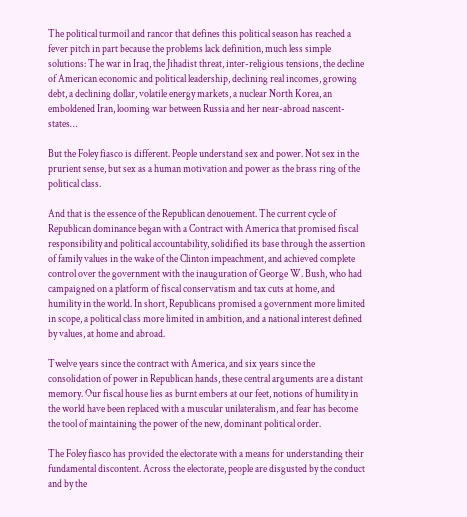The political turmoil and rancor that defines this political season has reached a fever pitch in part because the problems lack definition, much less simple solutions: The war in Iraq, the Jihadist threat, inter-religious tensions, the decline of American economic and political leadership, declining real incomes, growing debt, a declining dollar, volatile energy markets, a nuclear North Korea, an emboldened Iran, looming war between Russia and her near-abroad nascent-states…

But the Foley fiasco is different. People understand sex and power. Not sex in the prurient sense, but sex as a human motivation and power as the brass ring of the political class.

And that is the essence of the Republican denouement. The current cycle of Republican dominance began with a Contract with America that promised fiscal responsibility and political accountability, solidified its base through the assertion of family values in the wake of the Clinton impeachment, and achieved complete control over the government with the inauguration of George W. Bush, who had campaigned on a platform of fiscal conservatism and tax cuts at home, and humility in the world. In short, Republicans promised a government more limited in scope, a political class more limited in ambition, and a national interest defined by values, at home and abroad.

Twelve years since the contract with America, and six years since the consolidation of power in Republican hands, these central arguments are a distant memory. Our fiscal house lies as burnt embers at our feet, notions of humility in the world have been replaced with a muscular unilateralism, and fear has become the tool of maintaining the power of the new, dominant political order.

The Foley fiasco has provided the electorate with a means for understanding their fundamental discontent. Across the electorate, people are disgusted by the conduct and by the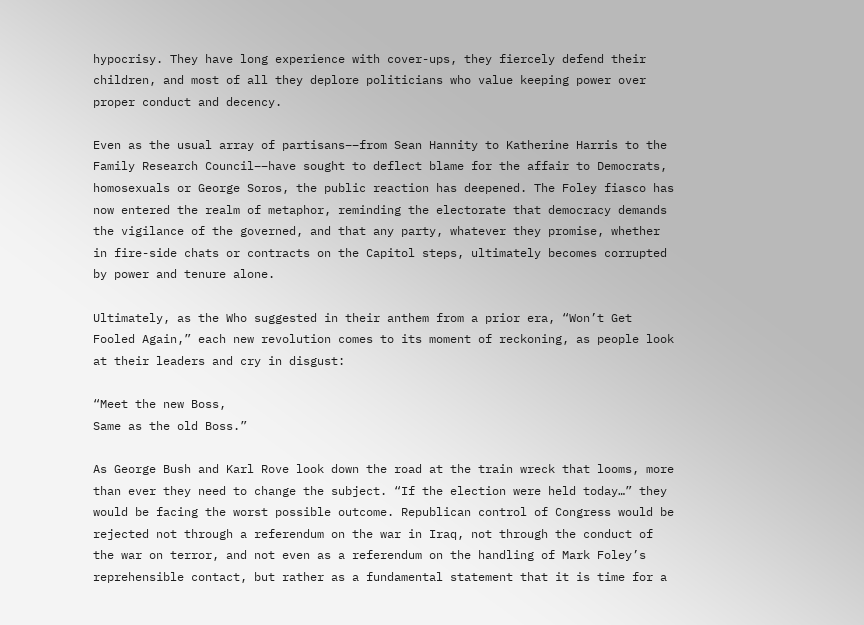hypocrisy. They have long experience with cover-ups, they fiercely defend their children, and most of all they deplore politicians who value keeping power over proper conduct and decency.

Even as the usual array of partisans––from Sean Hannity to Katherine Harris to the Family Research Council––have sought to deflect blame for the affair to Democrats, homosexuals or George Soros, the public reaction has deepened. The Foley fiasco has now entered the realm of metaphor, reminding the electorate that democracy demands the vigilance of the governed, and that any party, whatever they promise, whether in fire-side chats or contracts on the Capitol steps, ultimately becomes corrupted by power and tenure alone.

Ultimately, as the Who suggested in their anthem from a prior era, “Won’t Get Fooled Again,” each new revolution comes to its moment of reckoning, as people look at their leaders and cry in disgust:

“Meet the new Boss,
Same as the old Boss.”

As George Bush and Karl Rove look down the road at the train wreck that looms, more than ever they need to change the subject. “If the election were held today…” they would be facing the worst possible outcome. Republican control of Congress would be rejected not through a referendum on the war in Iraq, not through the conduct of the war on terror, and not even as a referendum on the handling of Mark Foley’s reprehensible contact, but rather as a fundamental statement that it is time for a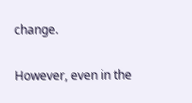change.

However, even in the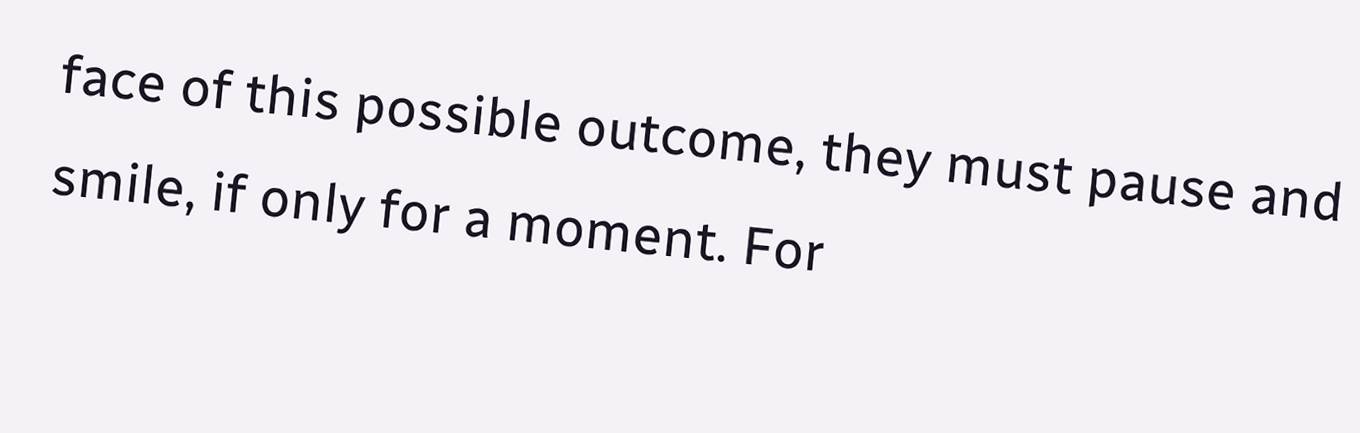face of this possible outcome, they must pause and smile, if only for a moment. For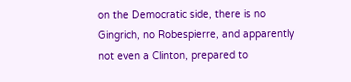on the Democratic side, there is no Gingrich, no Robespierre, and apparently not even a Clinton, prepared to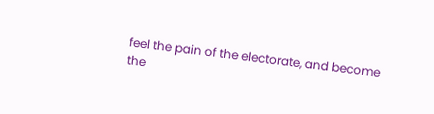feel the pain of the electorate, and become the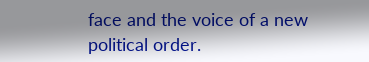face and the voice of a new political order.